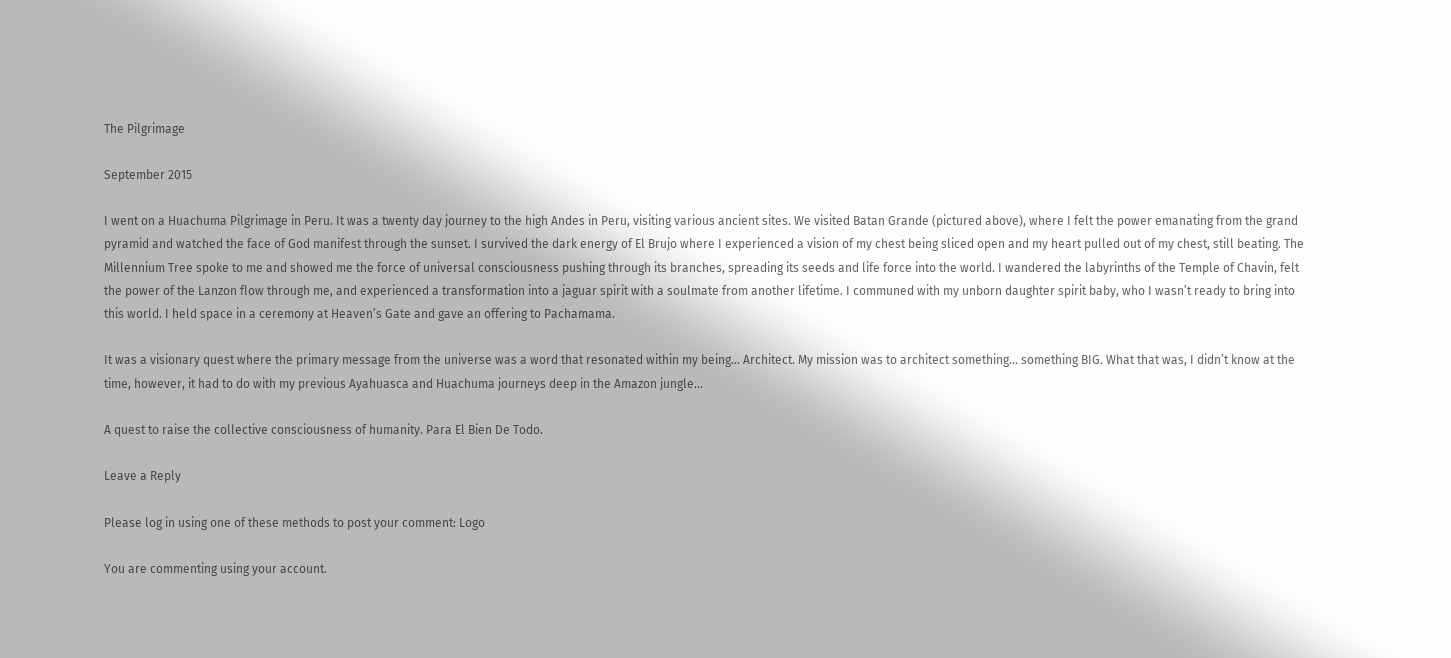The Pilgrimage

September 2015

I went on a Huachuma Pilgrimage in Peru. It was a twenty day journey to the high Andes in Peru, visiting various ancient sites. We visited Batan Grande (pictured above), where I felt the power emanating from the grand pyramid and watched the face of God manifest through the sunset. I survived the dark energy of El Brujo where I experienced a vision of my chest being sliced open and my heart pulled out of my chest, still beating. The Millennium Tree spoke to me and showed me the force of universal consciousness pushing through its branches, spreading its seeds and life force into the world. I wandered the labyrinths of the Temple of Chavin, felt the power of the Lanzon flow through me, and experienced a transformation into a jaguar spirit with a soulmate from another lifetime. I communed with my unborn daughter spirit baby, who I wasn’t ready to bring into this world. I held space in a ceremony at Heaven’s Gate and gave an offering to Pachamama.

It was a visionary quest where the primary message from the universe was a word that resonated within my being… Architect. My mission was to architect something… something BIG. What that was, I didn’t know at the time, however, it had to do with my previous Ayahuasca and Huachuma journeys deep in the Amazon jungle…

A quest to raise the collective consciousness of humanity. Para El Bien De Todo.

Leave a Reply

Please log in using one of these methods to post your comment: Logo

You are commenting using your account.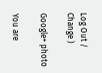Log Out /  Change )

Google+ photo

You are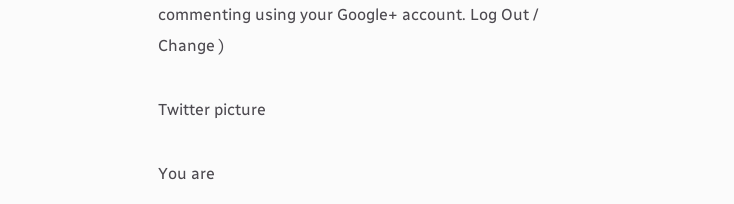commenting using your Google+ account. Log Out /  Change )

Twitter picture

You are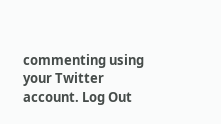commenting using your Twitter account. Log Out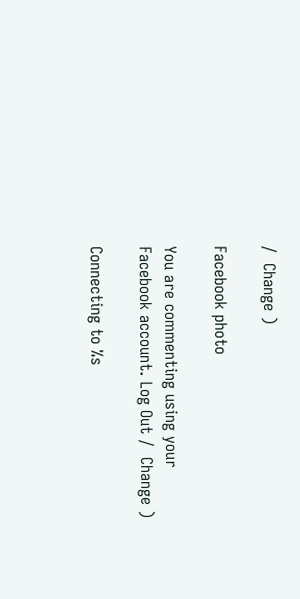/  Change )

Facebook photo

You are commenting using your Facebook account. Log Out /  Change )

Connecting to %s